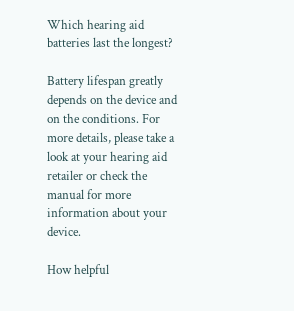Which hearing aid batteries last the longest?

Battery lifespan greatly depends on the device and on the conditions. For more details, please take a look at your hearing aid retailer or check the manual for more information about your device.

How helpful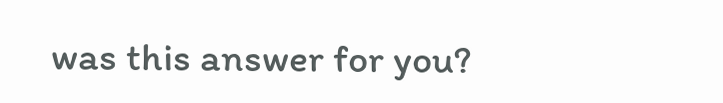was this answer for you?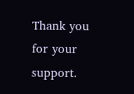Thank you for your support.